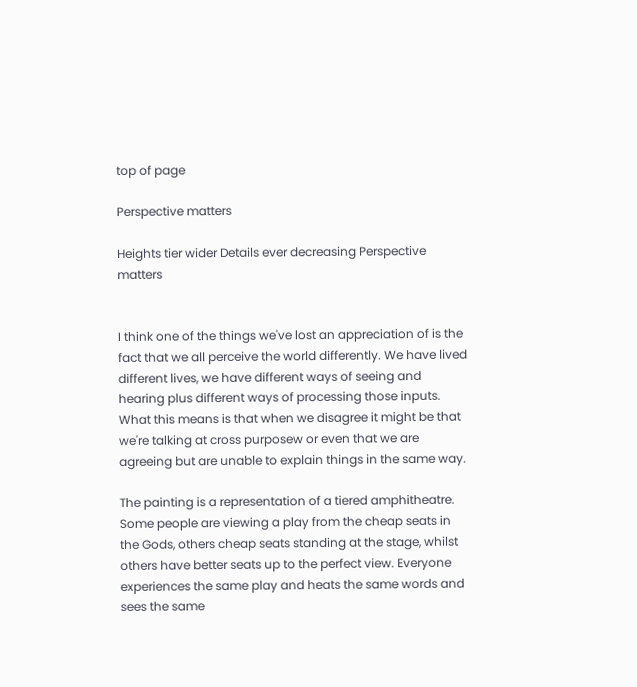top of page

Perspective matters

Heights tier wider Details ever decreasing Perspective matters


I think one of the things we've lost an appreciation of is the fact that we all perceive the world differently. We have lived different lives, we have different ways of seeing and hearing plus different ways of processing those inputs. What this means is that when we disagree it might be that we're talking at cross purposew or even that we are agreeing but are unable to explain things in the same way.

The painting is a representation of a tiered amphitheatre. Some people are viewing a play from the cheap seats in the Gods, others cheap seats standing at the stage, whilst others have better seats up to the perfect view. Everyone experiences the same play and heats the same words and sees the same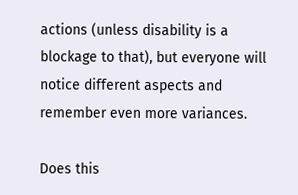actions (unless disability is a blockage to that), but everyone will notice different aspects and remember even more variances.

Does this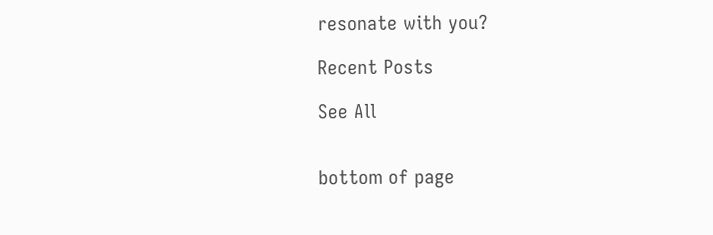resonate with you?

Recent Posts

See All


bottom of page